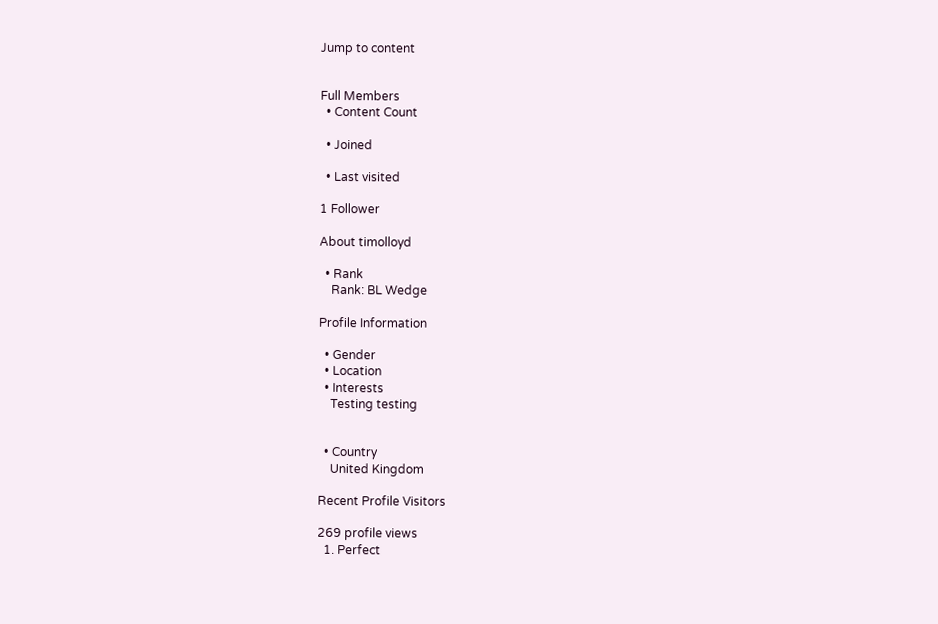Jump to content


Full Members
  • Content Count

  • Joined

  • Last visited

1 Follower

About timolloyd

  • Rank
    Rank: BL Wedge

Profile Information

  • Gender
  • Location
  • Interests
    Testing testing


  • Country
    United Kingdom

Recent Profile Visitors

269 profile views
  1. Perfect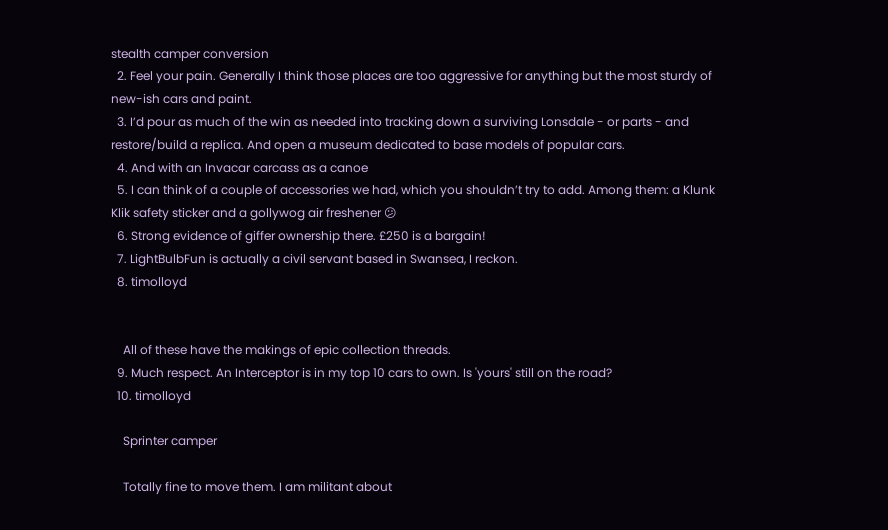stealth camper conversion
  2. Feel your pain. Generally I think those places are too aggressive for anything but the most sturdy of new-ish cars and paint.
  3. I’d pour as much of the win as needed into tracking down a surviving Lonsdale - or parts - and restore/build a replica. And open a museum dedicated to base models of popular cars.
  4. And with an Invacar carcass as a canoe
  5. I can think of a couple of accessories we had, which you shouldn’t try to add. Among them: a Klunk Klik safety sticker and a gollywog air freshener 😕
  6. Strong evidence of giffer ownership there. £250 is a bargain!
  7. LightBulbFun is actually a civil servant based in Swansea, I reckon.
  8. timolloyd


    All of these have the makings of epic collection threads.
  9. Much respect. An Interceptor is in my top 10 cars to own. Is 'yours' still on the road?
  10. timolloyd

    Sprinter camper

    Totally fine to move them. I am militant about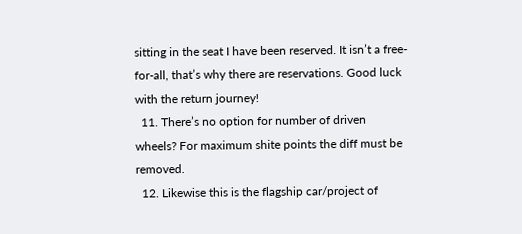sitting in the seat I have been reserved. It isn’t a free-for-all, that’s why there are reservations. Good luck with the return journey!
  11. There’s no option for number of driven wheels? For maximum shite points the diff must be removed.
  12. Likewise this is the flagship car/project of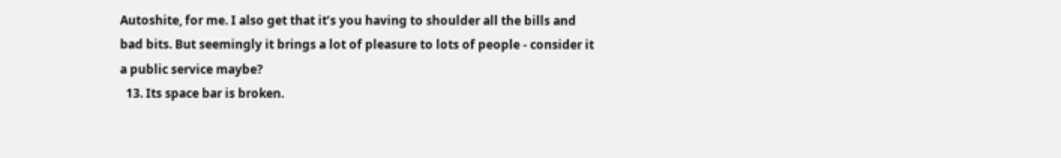Autoshite, for me. I also get that it’s you having to shoulder all the bills and bad bits. But seemingly it brings a lot of pleasure to lots of people - consider it a public service maybe?
  13. Its space bar is broken.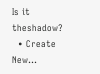Is it theshadow?
  • Create New...